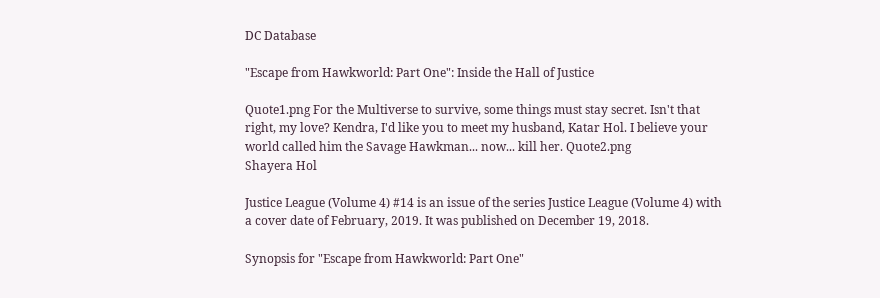DC Database

"Escape from Hawkworld: Part One": Inside the Hall of Justice

Quote1.png For the Multiverse to survive, some things must stay secret. Isn't that right, my love? Kendra, I'd like you to meet my husband, Katar Hol. I believe your world called him the Savage Hawkman... now... kill her. Quote2.png
Shayera Hol

Justice League (Volume 4) #14 is an issue of the series Justice League (Volume 4) with a cover date of February, 2019. It was published on December 19, 2018.

Synopsis for "Escape from Hawkworld: Part One"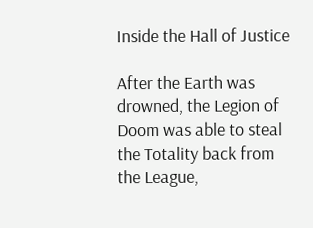Inside the Hall of Justice

After the Earth was drowned, the Legion of Doom was able to steal the Totality back from the League,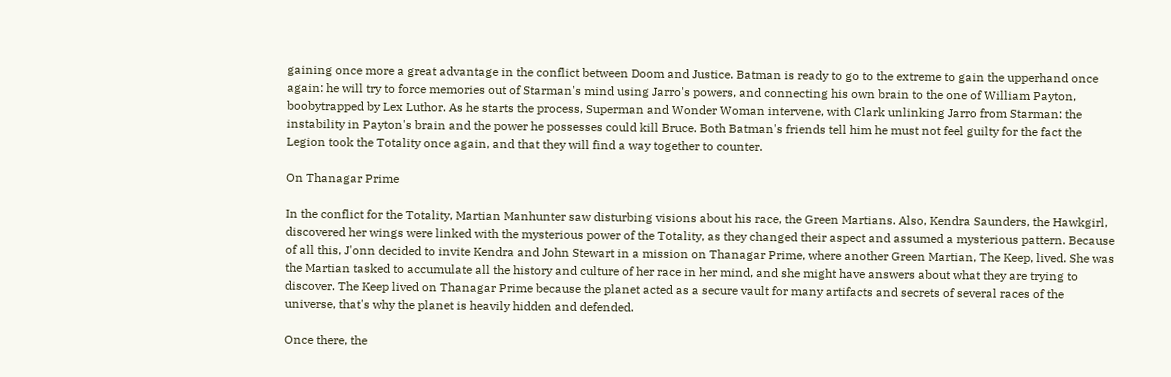gaining once more a great advantage in the conflict between Doom and Justice. Batman is ready to go to the extreme to gain the upperhand once again: he will try to force memories out of Starman's mind using Jarro's powers, and connecting his own brain to the one of William Payton, boobytrapped by Lex Luthor. As he starts the process, Superman and Wonder Woman intervene, with Clark unlinking Jarro from Starman: the instability in Payton's brain and the power he possesses could kill Bruce. Both Batman's friends tell him he must not feel guilty for the fact the Legion took the Totality once again, and that they will find a way together to counter.

On Thanagar Prime

In the conflict for the Totality, Martian Manhunter saw disturbing visions about his race, the Green Martians. Also, Kendra Saunders, the Hawkgirl, discovered her wings were linked with the mysterious power of the Totality, as they changed their aspect and assumed a mysterious pattern. Because of all this, J'onn decided to invite Kendra and John Stewart in a mission on Thanagar Prime, where another Green Martian, The Keep, lived. She was the Martian tasked to accumulate all the history and culture of her race in her mind, and she might have answers about what they are trying to discover. The Keep lived on Thanagar Prime because the planet acted as a secure vault for many artifacts and secrets of several races of the universe, that's why the planet is heavily hidden and defended.

Once there, the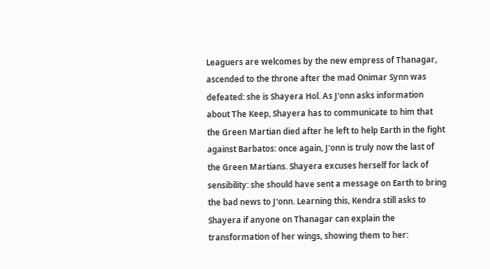Leaguers are welcomes by the new empress of Thanagar, ascended to the throne after the mad Onimar Synn was defeated: she is Shayera Hol. As J'onn asks information about The Keep, Shayera has to communicate to him that the Green Martian died after he left to help Earth in the fight against Barbatos: once again, J'onn is truly now the last of the Green Martians. Shayera excuses herself for lack of sensibility: she should have sent a message on Earth to bring the bad news to J'onn. Learning this, Kendra still asks to Shayera if anyone on Thanagar can explain the transformation of her wings, showing them to her: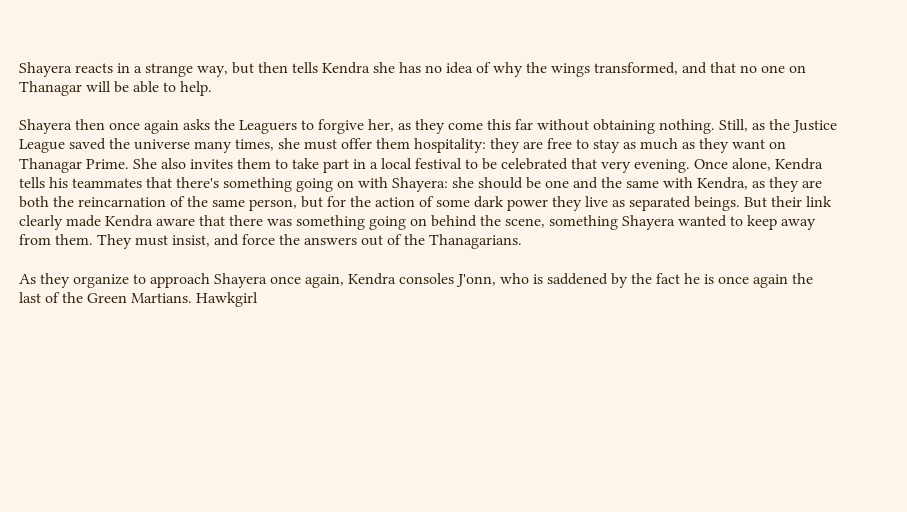Shayera reacts in a strange way, but then tells Kendra she has no idea of why the wings transformed, and that no one on Thanagar will be able to help.

Shayera then once again asks the Leaguers to forgive her, as they come this far without obtaining nothing. Still, as the Justice League saved the universe many times, she must offer them hospitality: they are free to stay as much as they want on Thanagar Prime. She also invites them to take part in a local festival to be celebrated that very evening. Once alone, Kendra tells his teammates that there's something going on with Shayera: she should be one and the same with Kendra, as they are both the reincarnation of the same person, but for the action of some dark power they live as separated beings. But their link clearly made Kendra aware that there was something going on behind the scene, something Shayera wanted to keep away from them. They must insist, and force the answers out of the Thanagarians.

As they organize to approach Shayera once again, Kendra consoles J'onn, who is saddened by the fact he is once again the last of the Green Martians. Hawkgirl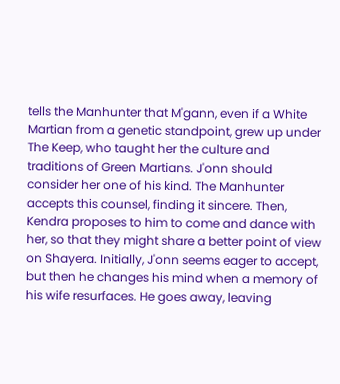tells the Manhunter that M'gann, even if a White Martian from a genetic standpoint, grew up under The Keep, who taught her the culture and traditions of Green Martians. J'onn should consider her one of his kind. The Manhunter accepts this counsel, finding it sincere. Then, Kendra proposes to him to come and dance with her, so that they might share a better point of view on Shayera. Initially, J'onn seems eager to accept, but then he changes his mind when a memory of his wife resurfaces. He goes away, leaving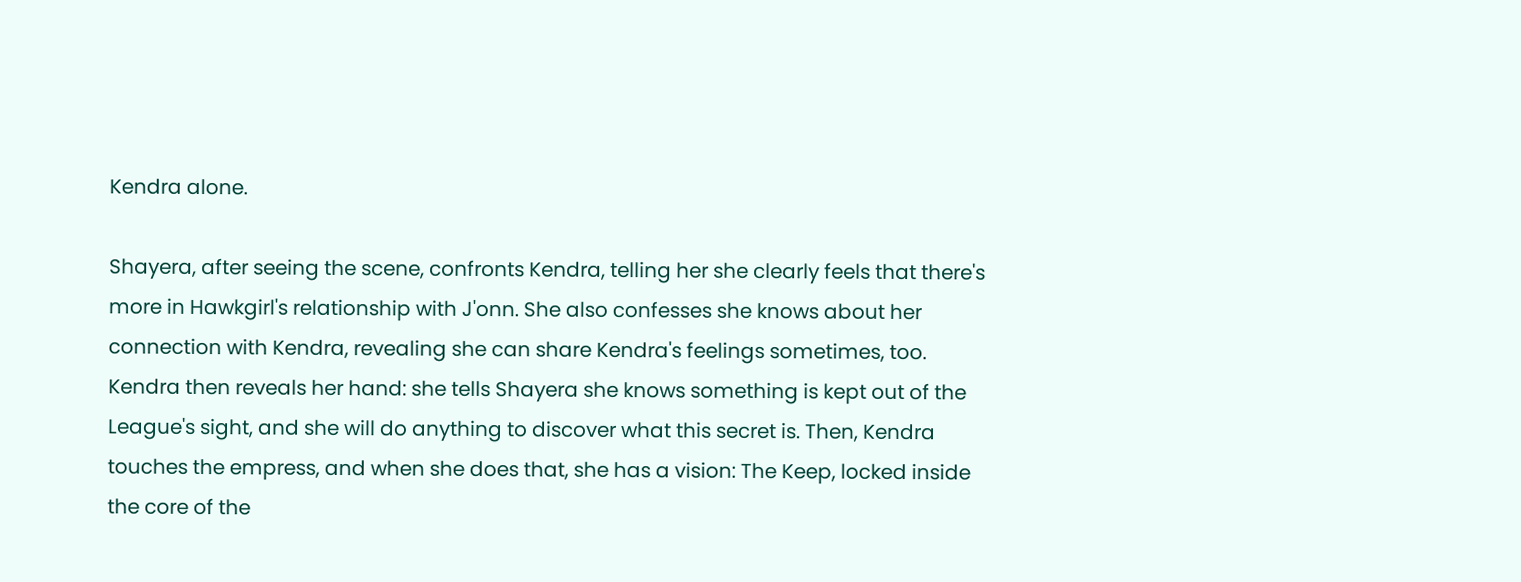Kendra alone.

Shayera, after seeing the scene, confronts Kendra, telling her she clearly feels that there's more in Hawkgirl's relationship with J'onn. She also confesses she knows about her connection with Kendra, revealing she can share Kendra's feelings sometimes, too. Kendra then reveals her hand: she tells Shayera she knows something is kept out of the League's sight, and she will do anything to discover what this secret is. Then, Kendra touches the empress, and when she does that, she has a vision: The Keep, locked inside the core of the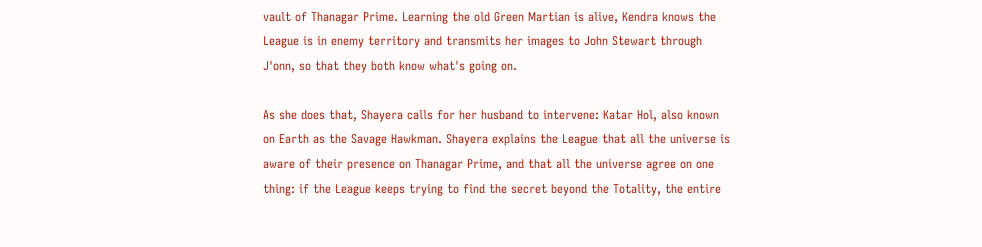vault of Thanagar Prime. Learning the old Green Martian is alive, Kendra knows the League is in enemy territory and transmits her images to John Stewart through J'onn, so that they both know what's going on.

As she does that, Shayera calls for her husband to intervene: Katar Hol, also known on Earth as the Savage Hawkman. Shayera explains the League that all the universe is aware of their presence on Thanagar Prime, and that all the universe agree on one thing: if the League keeps trying to find the secret beyond the Totality, the entire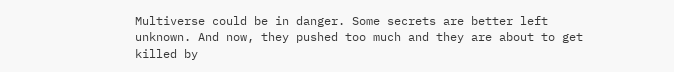Multiverse could be in danger. Some secrets are better left unknown. And now, they pushed too much and they are about to get killed by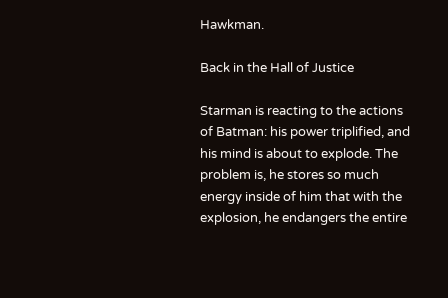Hawkman.

Back in the Hall of Justice

Starman is reacting to the actions of Batman: his power triplified, and his mind is about to explode. The problem is, he stores so much energy inside of him that with the explosion, he endangers the entire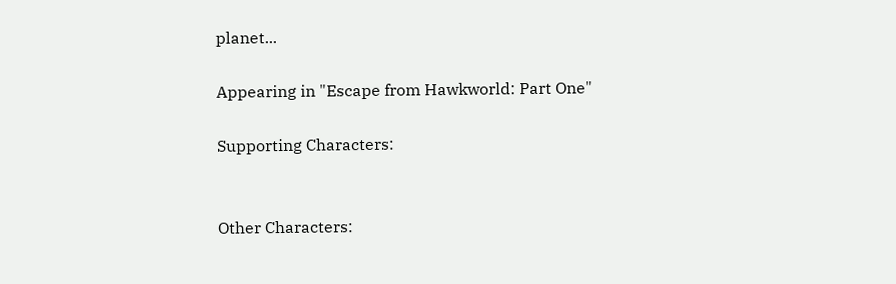planet...

Appearing in "Escape from Hawkworld: Part One"

Supporting Characters:


Other Characters: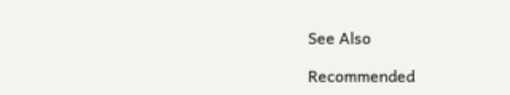See Also

Recommended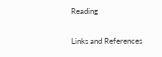Reading

Links and References